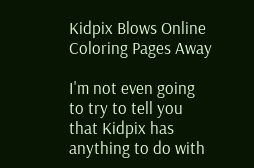Kidpix Blows Online
Coloring Pages Away

I'm not even going to try to tell you that Kidpix has anything to do with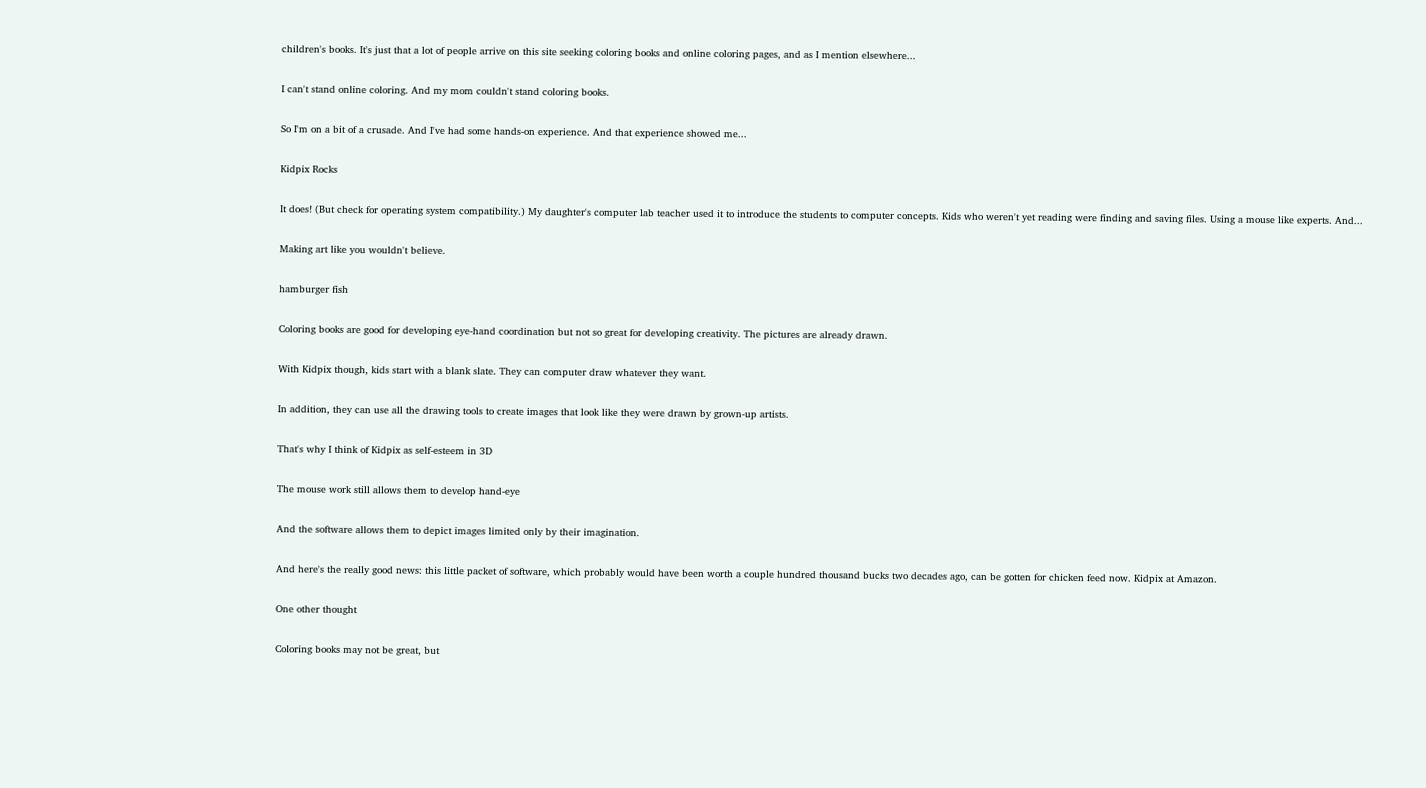children's books. It's just that a lot of people arrive on this site seeking coloring books and online coloring pages, and as I mention elsewhere...

I can't stand online coloring. And my mom couldn't stand coloring books.

So I'm on a bit of a crusade. And I've had some hands-on experience. And that experience showed me...

Kidpix Rocks

It does! (But check for operating system compatibility.) My daughter's computer lab teacher used it to introduce the students to computer concepts. Kids who weren't yet reading were finding and saving files. Using a mouse like experts. And...

Making art like you wouldn't believe.

hamburger fish

Coloring books are good for developing eye-hand coordination but not so great for developing creativity. The pictures are already drawn.

With Kidpix though, kids start with a blank slate. They can computer draw whatever they want.

In addition, they can use all the drawing tools to create images that look like they were drawn by grown-up artists.

That's why I think of Kidpix as self-esteem in 3D

The mouse work still allows them to develop hand-eye

And the software allows them to depict images limited only by their imagination.

And here's the really good news: this little packet of software, which probably would have been worth a couple hundred thousand bucks two decades ago, can be gotten for chicken feed now. Kidpix at Amazon.

One other thought

Coloring books may not be great, but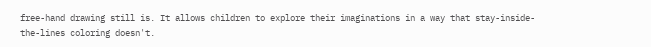free-hand drawing still is. It allows children to explore their imaginations in a way that stay-inside-the-lines coloring doesn't.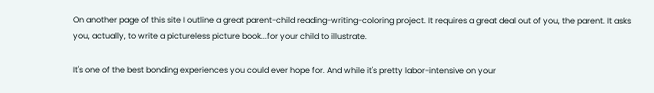On another page of this site I outline a great parent-child reading-writing-coloring project. It requires a great deal out of you, the parent. It asks you, actually, to write a pictureless picture book...for your child to illustrate.

It's one of the best bonding experiences you could ever hope for. And while it's pretty labor-intensive on your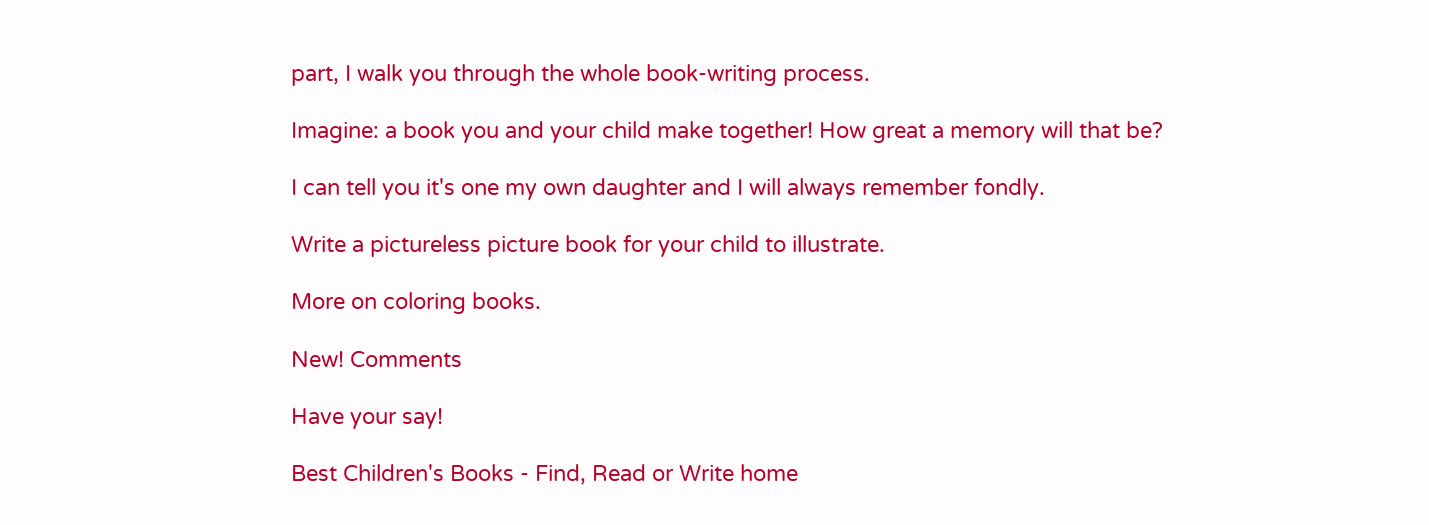part, I walk you through the whole book-writing process.

Imagine: a book you and your child make together! How great a memory will that be?

I can tell you it's one my own daughter and I will always remember fondly.

Write a pictureless picture book for your child to illustrate.

More on coloring books.

New! Comments

Have your say!

Best Children's Books - Find, Read or Write home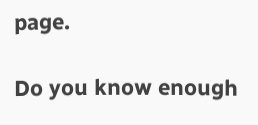page.

Do you know enough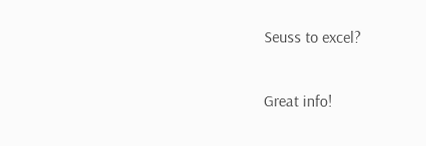Seuss to excel?

Great info!